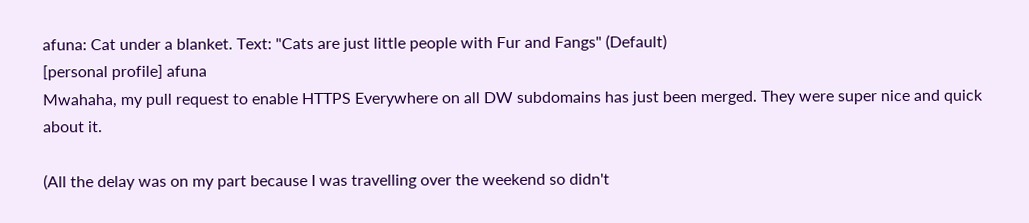afuna: Cat under a blanket. Text: "Cats are just little people with Fur and Fangs" (Default)
[personal profile] afuna
Mwahaha, my pull request to enable HTTPS Everywhere on all DW subdomains has just been merged. They were super nice and quick about it.

(All the delay was on my part because I was travelling over the weekend so didn't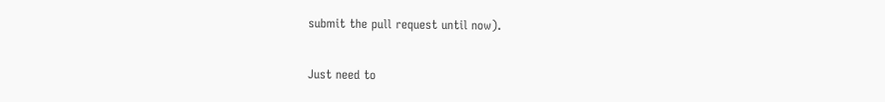submit the pull request until now).

Just need to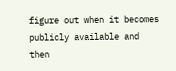figure out when it becomes publicly available and then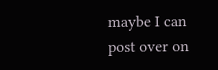maybe I can post over on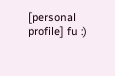[personal profile] fu :)